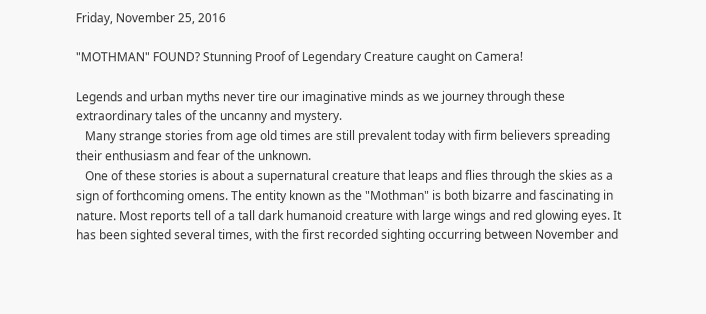Friday, November 25, 2016

"MOTHMAN" FOUND? Stunning Proof of Legendary Creature caught on Camera!

Legends and urban myths never tire our imaginative minds as we journey through these extraordinary tales of the uncanny and mystery.
   Many strange stories from age old times are still prevalent today with firm believers spreading their enthusiasm and fear of the unknown.
   One of these stories is about a supernatural creature that leaps and flies through the skies as a sign of forthcoming omens. The entity known as the "Mothman" is both bizarre and fascinating in nature. Most reports tell of a tall dark humanoid creature with large wings and red glowing eyes. It has been sighted several times, with the first recorded sighting occurring between November and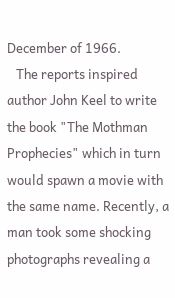December of 1966.
   The reports inspired author John Keel to write the book "The Mothman Prophecies" which in turn would spawn a movie with the same name. Recently, a man took some shocking photographs revealing a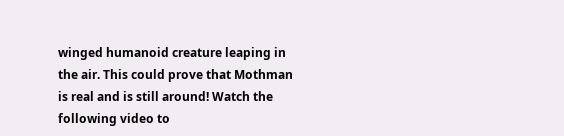winged humanoid creature leaping in the air. This could prove that Mothman is real and is still around! Watch the following video to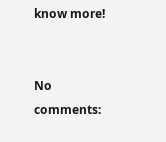know more!


No comments: